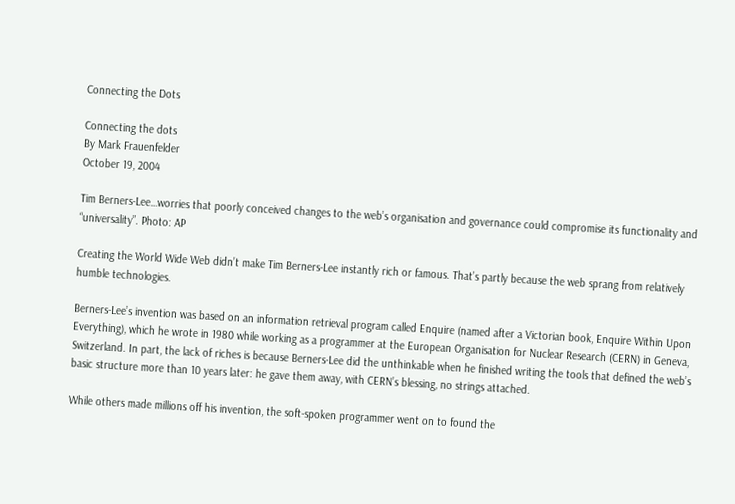Connecting the Dots

Connecting the dots
By Mark Frauenfelder
October 19, 2004

Tim Berners-Lee…worries that poorly conceived changes to the web’s organisation and governance could compromise its functionality and “universality”. Photo: AP

Creating the World Wide Web didn’t make Tim Berners-Lee instantly rich or famous. That’s partly because the web sprang from relatively humble technologies.

Berners-Lee’s invention was based on an information retrieval program called Enquire (named after a Victorian book, Enquire Within Upon Everything), which he wrote in 1980 while working as a programmer at the European Organisation for Nuclear Research (CERN) in Geneva, Switzerland. In part, the lack of riches is because Berners-Lee did the unthinkable when he finished writing the tools that defined the web’s basic structure more than 10 years later: he gave them away, with CERN’s blessing, no strings attached.

While others made millions off his invention, the soft-spoken programmer went on to found the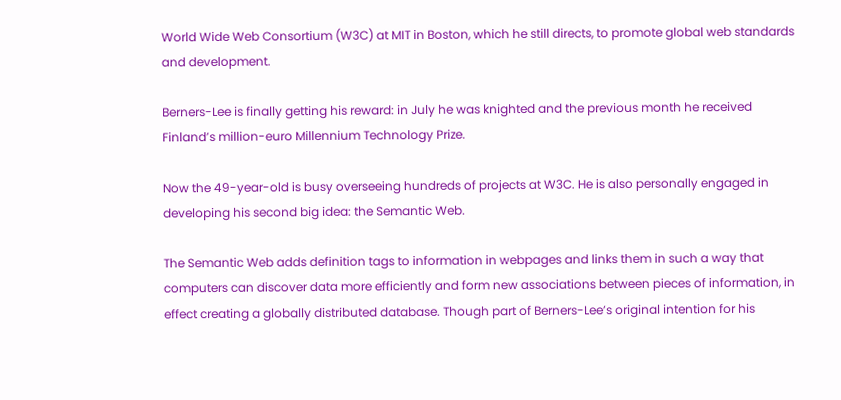World Wide Web Consortium (W3C) at MIT in Boston, which he still directs, to promote global web standards and development.

Berners-Lee is finally getting his reward: in July he was knighted and the previous month he received Finland’s million-euro Millennium Technology Prize.

Now the 49-year-old is busy overseeing hundreds of projects at W3C. He is also personally engaged in developing his second big idea: the Semantic Web.

The Semantic Web adds definition tags to information in webpages and links them in such a way that computers can discover data more efficiently and form new associations between pieces of information, in effect creating a globally distributed database. Though part of Berners-Lee’s original intention for his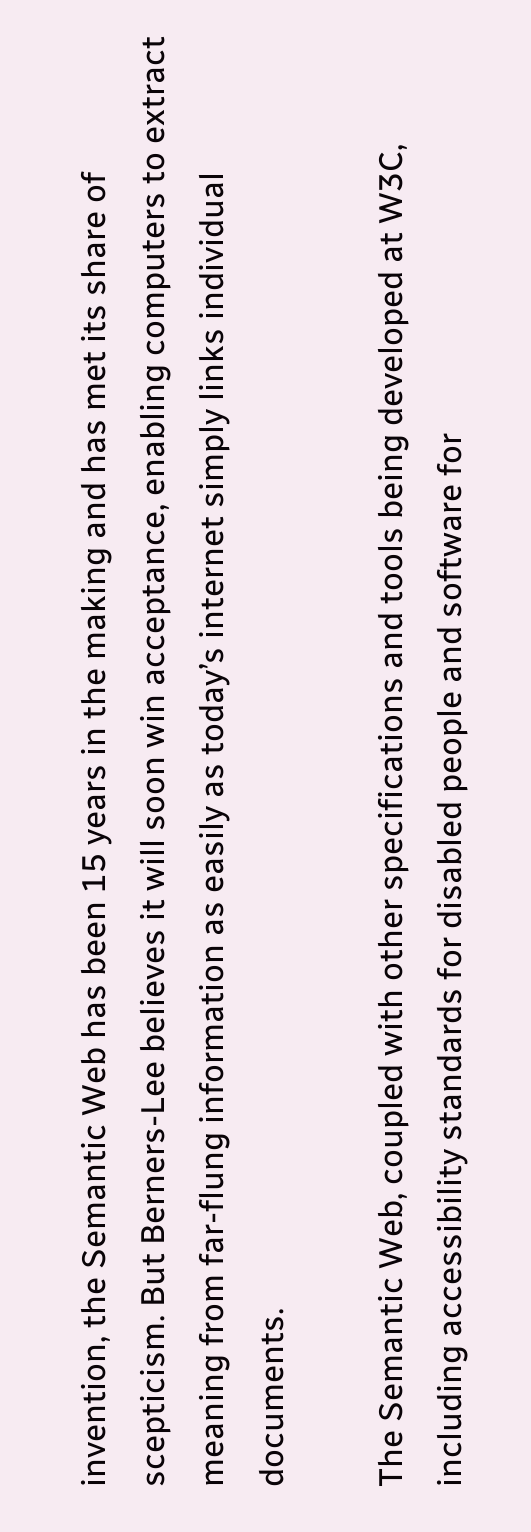invention, the Semantic Web has been 15 years in the making and has met its share of scepticism. But Berners-Lee believes it will soon win acceptance, enabling computers to extract meaning from far-flung information as easily as today’s internet simply links individual documents.

The Semantic Web, coupled with other specifications and tools being developed at W3C, including accessibility standards for disabled people and software for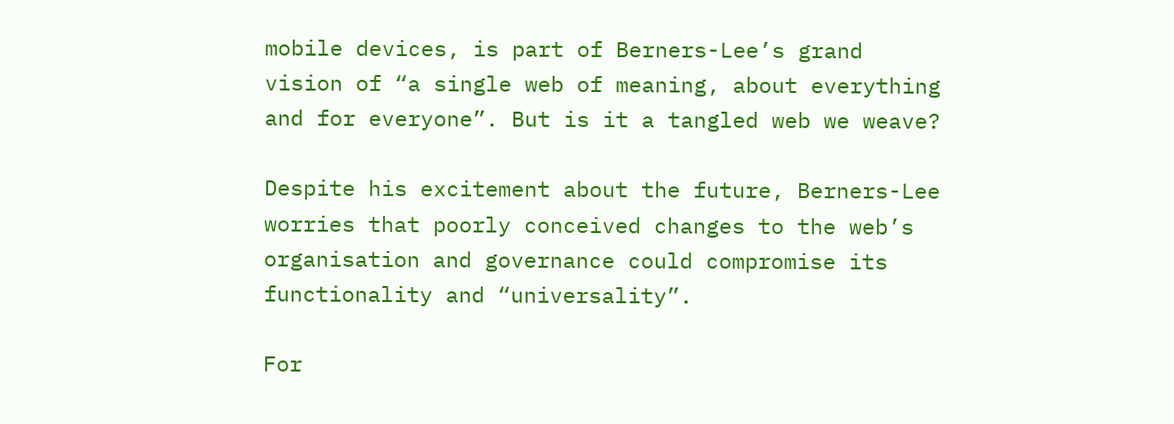mobile devices, is part of Berners-Lee’s grand vision of “a single web of meaning, about everything and for everyone”. But is it a tangled web we weave?

Despite his excitement about the future, Berners-Lee worries that poorly conceived changes to the web’s organisation and governance could compromise its functionality and “universality”.

For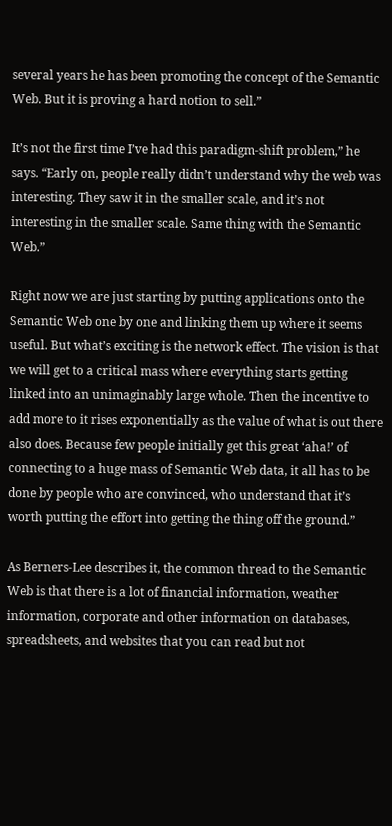several years he has been promoting the concept of the Semantic Web. But it is proving a hard notion to sell.”

It’s not the first time I’ve had this paradigm-shift problem,” he says. “Early on, people really didn’t understand why the web was interesting. They saw it in the smaller scale, and it’s not interesting in the smaller scale. Same thing with the Semantic Web.”

Right now we are just starting by putting applications onto the Semantic Web one by one and linking them up where it seems useful. But what’s exciting is the network effect. The vision is that we will get to a critical mass where everything starts getting linked into an unimaginably large whole. Then the incentive to add more to it rises exponentially as the value of what is out there also does. Because few people initially get this great ‘aha!’ of connecting to a huge mass of Semantic Web data, it all has to be done by people who are convinced, who understand that it’s worth putting the effort into getting the thing off the ground.”

As Berners-Lee describes it, the common thread to the Semantic Web is that there is a lot of financial information, weather information, corporate and other information on databases, spreadsheets, and websites that you can read but not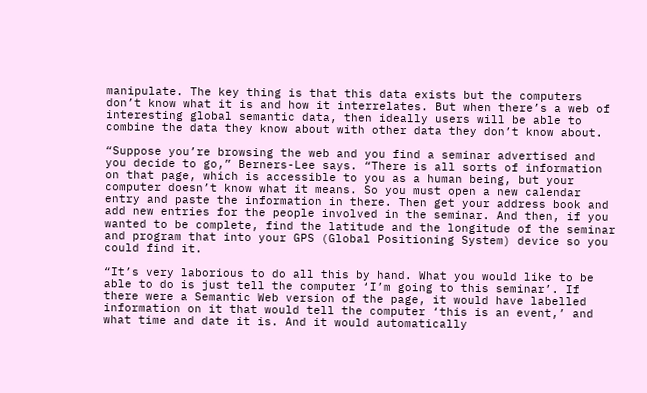manipulate. The key thing is that this data exists but the computers don’t know what it is and how it interrelates. But when there’s a web of interesting global semantic data, then ideally users will be able to combine the data they know about with other data they don’t know about.

“Suppose you’re browsing the web and you find a seminar advertised and you decide to go,” Berners-Lee says. “There is all sorts of information on that page, which is accessible to you as a human being, but your computer doesn’t know what it means. So you must open a new calendar entry and paste the information in there. Then get your address book and add new entries for the people involved in the seminar. And then, if you wanted to be complete, find the latitude and the longitude of the seminar and program that into your GPS (Global Positioning System) device so you could find it.

“It’s very laborious to do all this by hand. What you would like to be able to do is just tell the computer ‘I’m going to this seminar’. If there were a Semantic Web version of the page, it would have labelled information on it that would tell the computer ‘this is an event,’ and what time and date it is. And it would automatically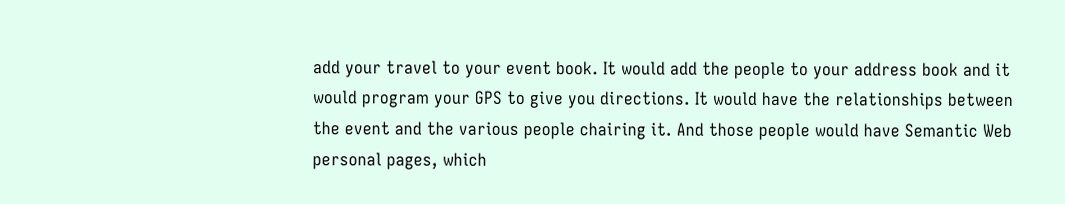add your travel to your event book. It would add the people to your address book and it would program your GPS to give you directions. It would have the relationships between the event and the various people chairing it. And those people would have Semantic Web personal pages, which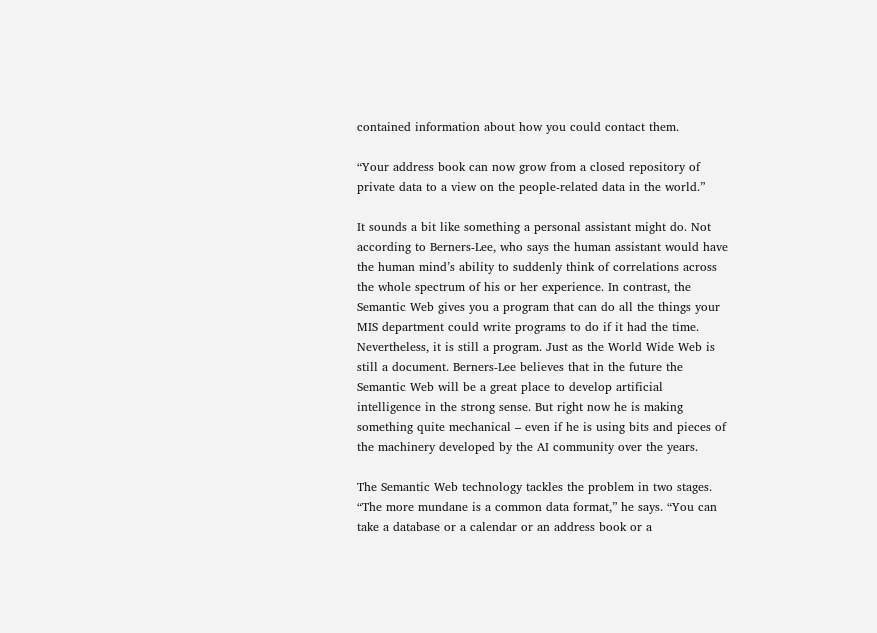contained information about how you could contact them.

“Your address book can now grow from a closed repository of private data to a view on the people-related data in the world.”

It sounds a bit like something a personal assistant might do. Not according to Berners-Lee, who says the human assistant would have the human mind’s ability to suddenly think of correlations across the whole spectrum of his or her experience. In contrast, the Semantic Web gives you a program that can do all the things your MIS department could write programs to do if it had the time. Nevertheless, it is still a program. Just as the World Wide Web is still a document. Berners-Lee believes that in the future the Semantic Web will be a great place to develop artificial intelligence in the strong sense. But right now he is making something quite mechanical – even if he is using bits and pieces of the machinery developed by the AI community over the years.

The Semantic Web technology tackles the problem in two stages. “The more mundane is a common data format,” he says. “You can take a database or a calendar or an address book or a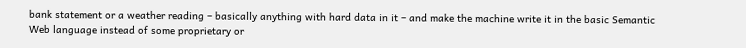bank statement or a weather reading – basically anything with hard data in it – and make the machine write it in the basic Semantic Web language instead of some proprietary or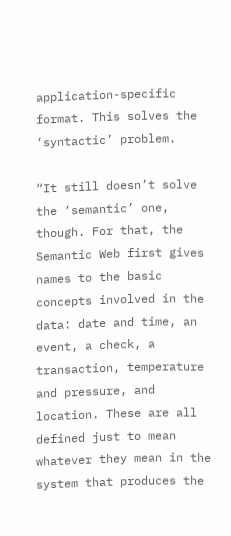application-specific format. This solves the ‘syntactic’ problem.

“It still doesn’t solve the ‘semantic’ one, though. For that, the Semantic Web first gives names to the basic concepts involved in the data: date and time, an event, a check, a transaction, temperature and pressure, and location. These are all defined just to mean whatever they mean in the system that produces the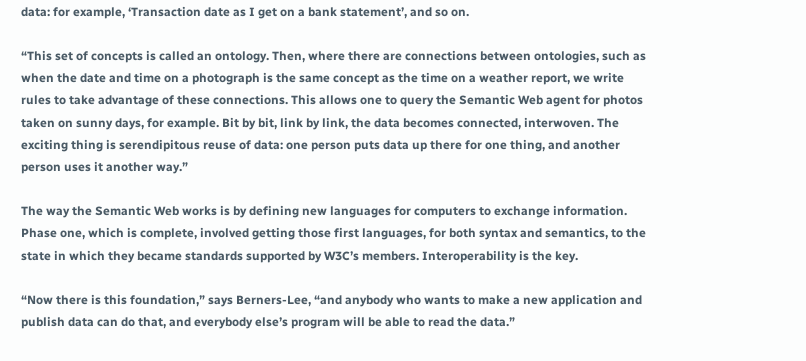data: for example, ‘Transaction date as I get on a bank statement’, and so on.

“This set of concepts is called an ontology. Then, where there are connections between ontologies, such as when the date and time on a photograph is the same concept as the time on a weather report, we write rules to take advantage of these connections. This allows one to query the Semantic Web agent for photos taken on sunny days, for example. Bit by bit, link by link, the data becomes connected, interwoven. The exciting thing is serendipitous reuse of data: one person puts data up there for one thing, and another person uses it another way.”

The way the Semantic Web works is by defining new languages for computers to exchange information. Phase one, which is complete, involved getting those first languages, for both syntax and semantics, to the state in which they became standards supported by W3C’s members. Interoperability is the key.

“Now there is this foundation,” says Berners-Lee, “and anybody who wants to make a new application and publish data can do that, and everybody else’s program will be able to read the data.”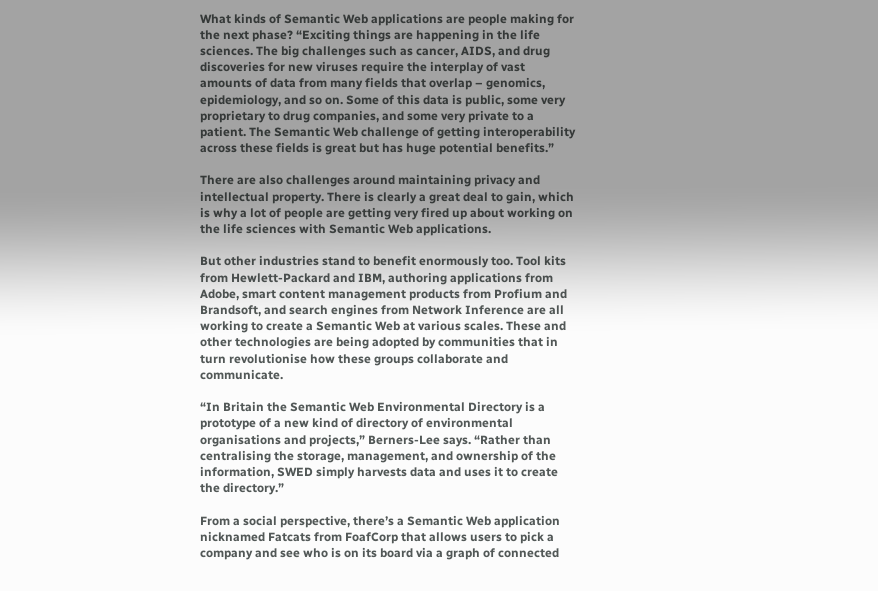What kinds of Semantic Web applications are people making for the next phase? “Exciting things are happening in the life sciences. The big challenges such as cancer, AIDS, and drug discoveries for new viruses require the interplay of vast amounts of data from many fields that overlap – genomics, epidemiology, and so on. Some of this data is public, some very proprietary to drug companies, and some very private to a patient. The Semantic Web challenge of getting interoperability across these fields is great but has huge potential benefits.”

There are also challenges around maintaining privacy and intellectual property. There is clearly a great deal to gain, which is why a lot of people are getting very fired up about working on the life sciences with Semantic Web applications.

But other industries stand to benefit enormously too. Tool kits from Hewlett-Packard and IBM, authoring applications from Adobe, smart content management products from Profium and Brandsoft, and search engines from Network Inference are all working to create a Semantic Web at various scales. These and other technologies are being adopted by communities that in turn revolutionise how these groups collaborate and communicate.

“In Britain the Semantic Web Environmental Directory is a prototype of a new kind of directory of environmental organisations and projects,” Berners-Lee says. “Rather than centralising the storage, management, and ownership of the information, SWED simply harvests data and uses it to create the directory.”

From a social perspective, there’s a Semantic Web application nicknamed Fatcats from FoafCorp that allows users to pick a company and see who is on its board via a graph of connected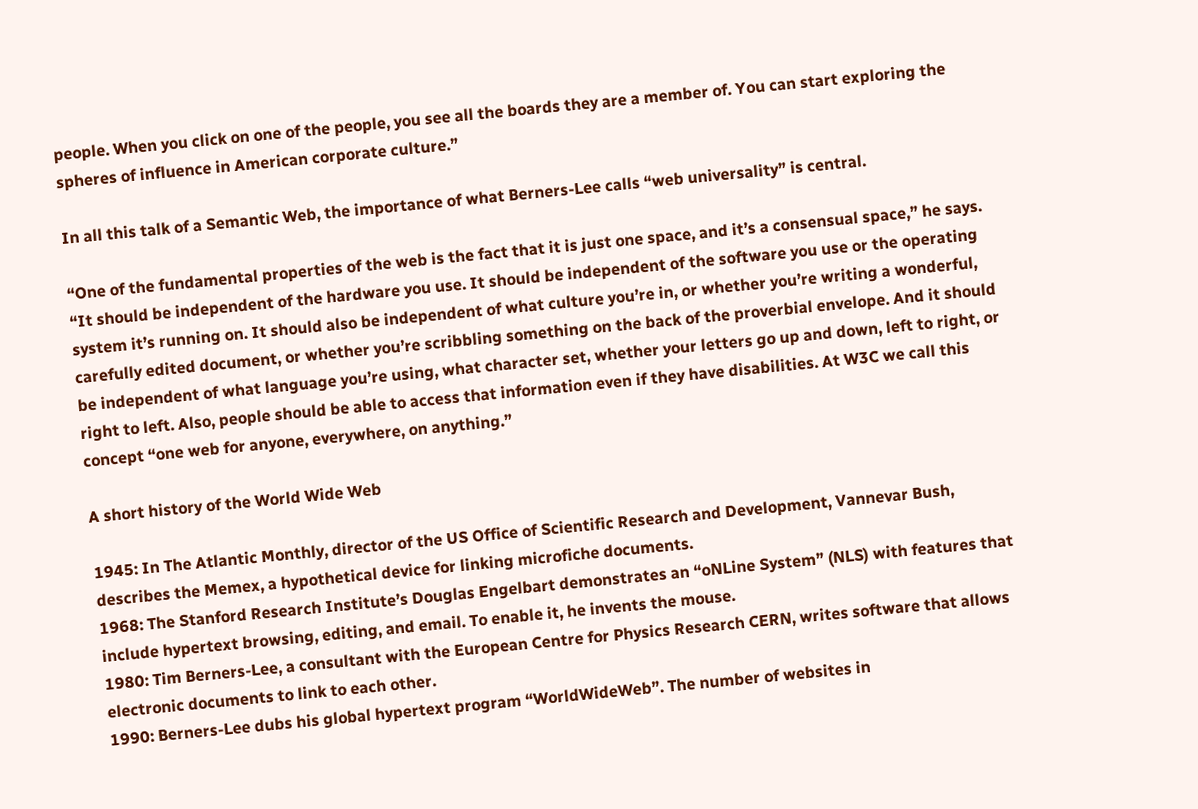people. When you click on one of the people, you see all the boards they are a member of. You can start exploring the spheres of influence in American corporate culture.”

In all this talk of a Semantic Web, the importance of what Berners-Lee calls “web universality” is central.

“One of the fundamental properties of the web is the fact that it is just one space, and it’s a consensual space,” he says. “It should be independent of the hardware you use. It should be independent of the software you use or the operating system it’s running on. It should also be independent of what culture you’re in, or whether you’re writing a wonderful, carefully edited document, or whether you’re scribbling something on the back of the proverbial envelope. And it should be independent of what language you’re using, what character set, whether your letters go up and down, left to right, or right to left. Also, people should be able to access that information even if they have disabilities. At W3C we call this concept “one web for anyone, everywhere, on anything.”

A short history of the World Wide Web

1945: In The Atlantic Monthly, director of the US Office of Scientific Research and Development, Vannevar Bush, describes the Memex, a hypothetical device for linking microfiche documents.
1968: The Stanford Research Institute’s Douglas Engelbart demonstrates an “oNLine System” (NLS) with features that include hypertext browsing, editing, and email. To enable it, he invents the mouse.
1980: Tim Berners-Lee, a consultant with the European Centre for Physics Research CERN, writes software that allows electronic documents to link to each other.
1990: Berners-Lee dubs his global hypertext program “WorldWideWeb”. The number of websites in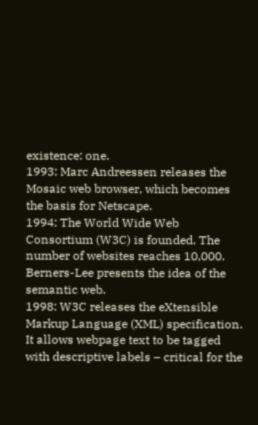existence: one.
1993: Marc Andreessen releases the Mosaic web browser, which becomes the basis for Netscape.
1994: The World Wide Web Consortium (W3C) is founded. The number of websites reaches 10,000. Berners-Lee presents the idea of the semantic web.
1998: W3C releases the eXtensible Markup Language (XML) specification. It allows webpage text to be tagged with descriptive labels – critical for the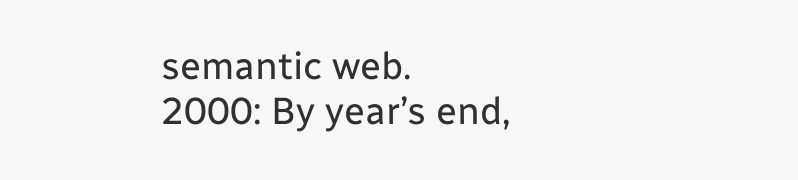semantic web.
2000: By year’s end,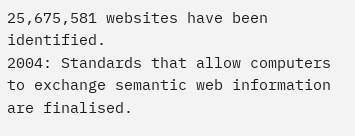25,675,581 websites have been identified.
2004: Standards that allow computers to exchange semantic web information are finalised.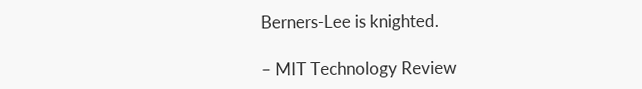Berners-Lee is knighted.

– MIT Technology Review